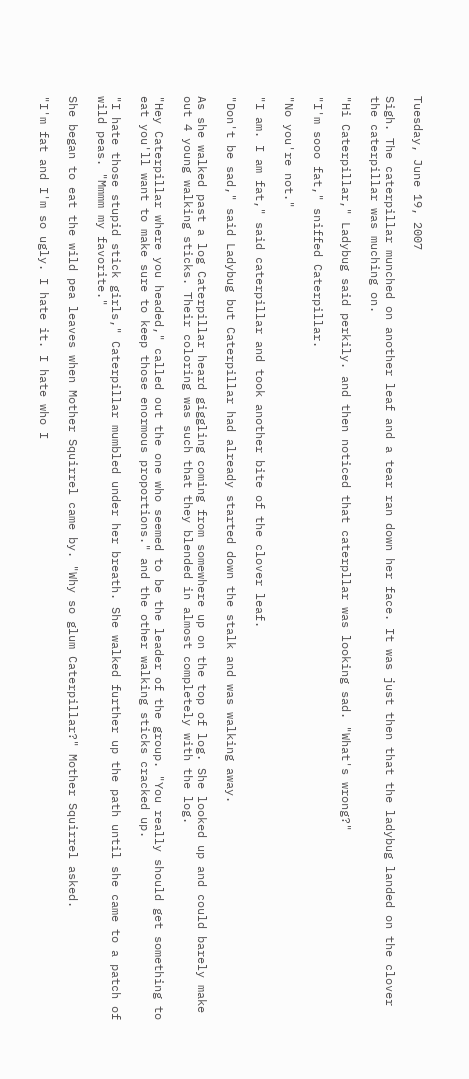Tuesday, June 19, 2007

Sigh. The caterpillar munched on another leaf and a tear ran down her face. It was just then that the ladybug landed on the clover the caterpillar was muching on.

"Hi Caterpillar," Ladybug said perkily. and then noticed that caterpllar was looking sad. "What's wrong?"

"I'm sooo fat," sniffed Caterpillar.

"No you're not."

"I am. I am fat," said caterpillar and took another bite of the clover leaf.

"Don't be sad," said Ladybug but Caterpillar had already started down the stalk and was walking away.

As she walked past a log Caterpillar heard giggling coming from somewhere up on the top of log. She looked up and could barely make out 4 young walking sticks. Their coloring was such that they blended in almost completely with the log.

"Hey Caterpillar where you headed," called out the one who seemed to be the leader of the group. "You really should get something to eat you'll want to make sure to keep those enormous proportions." and the other walking sticks cracked up.

"I hate those stupid stick girls," Caterpillar mumbled under her breath. She walked further up the path until she came to a patch of wild peas. "Mmmm my favorite."

She began to eat the wild pea leaves when Mother Squirrel came by. "Why so glum Caterpillar?" Mother Squirrel asked.

"I'm fat and I'm so ugly. I hate it. I hate who I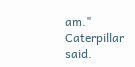am." Caterpillar said.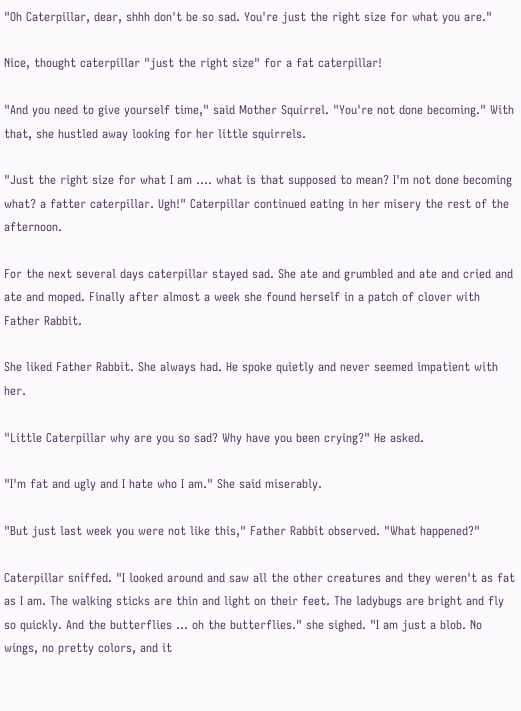"Oh Caterpillar, dear, shhh don't be so sad. You're just the right size for what you are."

Nice, thought caterpillar "just the right size" for a fat caterpillar!

"And you need to give yourself time," said Mother Squirrel. "You're not done becoming." With that, she hustled away looking for her little squirrels.

"Just the right size for what I am .... what is that supposed to mean? I'm not done becoming what? a fatter caterpillar. Ugh!" Caterpillar continued eating in her misery the rest of the afternoon.

For the next several days caterpillar stayed sad. She ate and grumbled and ate and cried and ate and moped. Finally after almost a week she found herself in a patch of clover with Father Rabbit.

She liked Father Rabbit. She always had. He spoke quietly and never seemed impatient with her.

"Little Caterpillar why are you so sad? Why have you been crying?" He asked.

"I'm fat and ugly and I hate who I am." She said miserably.

"But just last week you were not like this," Father Rabbit observed. "What happened?"

Caterpillar sniffed. "I looked around and saw all the other creatures and they weren't as fat as I am. The walking sticks are thin and light on their feet. The ladybugs are bright and fly so quickly. And the butterflies ... oh the butterflies." she sighed. "I am just a blob. No wings, no pretty colors, and it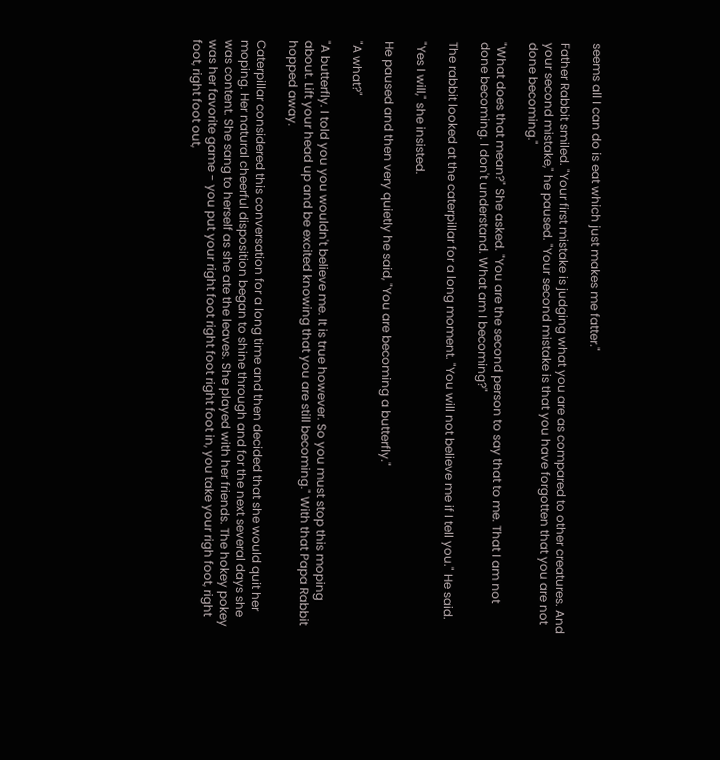seems all I can do is eat which just makes me fatter."

Father Rabbit smiled. "Your first mistake is judging what you are as compared to other creatures. And your second mistake," he paused. "Your second mistake is that you have forgotten that you are not done becoming."

"What does that mean?" She asked. "You are the second person to say that to me. That I am not done becoming. I don't understand. What am I becoming?"

The rabbit looked at the caterpillar for a long moment. "You will not believe me if I tell you." He said.

"Yes I will," she insisted.

He paused and then very quietly he said, "You are becoming a butterfly."

"A what?"

"A butterfly. I told you you wouldn't believe me. It is true however. So you must stop this moping about. Lift your head up and be excited knowing that you are still becoming." With that Papa Rabbit hopped away.

Caterpillar considered this conversation for a long time and then decided that she would quit her moping. Her natural cheerful disposition began to shine through and for the next several days she was content. She sang to herself as she ate the leaves. She played with her friends. The hokey pokey was her favorite game - you put your right foot right foot right foot in, you take your righ foot, right foot, right foot out,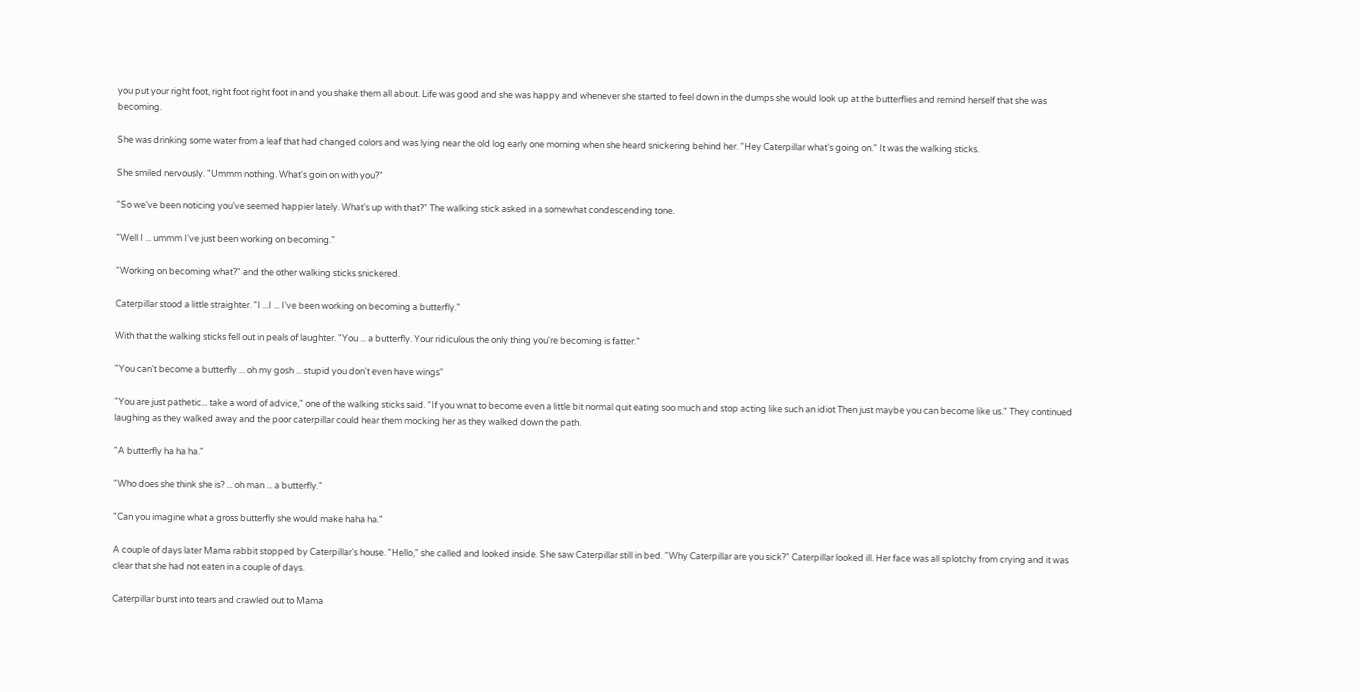you put your right foot, right foot right foot in and you shake them all about. Life was good and she was happy and whenever she started to feel down in the dumps she would look up at the butterflies and remind herself that she was becoming.

She was drinking some water from a leaf that had changed colors and was lying near the old log early one morning when she heard snickering behind her. "Hey Caterpillar what's going on." It was the walking sticks.

She smiled nervously. "Ummm nothing. What's goin on with you?"

"So we've been noticing you've seemed happier lately. What's up with that?" The walking stick asked in a somewhat condescending tone.

"Well I ... ummm I've just been working on becoming."

"Working on becoming what?" and the other walking sticks snickered.

Caterpillar stood a little straighter. "I ...I ... I've been working on becoming a butterfly."

With that the walking sticks fell out in peals of laughter. "You ... a butterfly. Your ridiculous the only thing you're becoming is fatter."

"You can't become a butterfly ... oh my gosh ... stupid you don't even have wings"

"You are just pathetic... take a word of advice," one of the walking sticks said. "If you wnat to become even a little bit normal quit eating soo much and stop acting like such an idiot Then just maybe you can become like us." They continued laughing as they walked away and the poor caterpillar could hear them mocking her as they walked down the path.

"A butterfly ha ha ha."

"Who does she think she is? ... oh man ... a butterfly."

"Can you imagine what a gross butterfly she would make haha ha."

A couple of days later Mama rabbit stopped by Caterpillar's house. "Hello," she called and looked inside. She saw Caterpillar still in bed. "Why Caterpillar are you sick?" Caterpillar looked ill. Her face was all splotchy from crying and it was clear that she had not eaten in a couple of days.

Caterpillar burst into tears and crawled out to Mama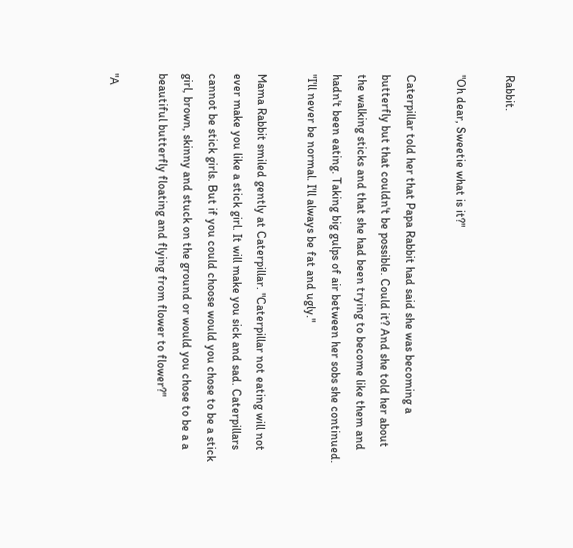Rabbit.

"Oh dear, Sweetie what is it?"

Caterpillar told her that Papa Rabbit had said she was becoming a butterfly but that couldn't be possible. Could it? And she told her about the walking sticks and that she had been trying to become like them and hadn't been eating. Taking big gulps of air between her sobs she continued. "I'll never be normal. I'll always be fat and ugly."

Mama Rabbit smiled gently at Caterpillar. "Caterpillar not eating will not ever make you like a stick girl. It will make you sick and sad. Caterpillars cannot be stick girls. But if you could choose would you chose to be a stick girl, brown, skinny and stuck on the ground or would you chose to be a a beautiful butterfly floating and flying from flower to flower?"

"A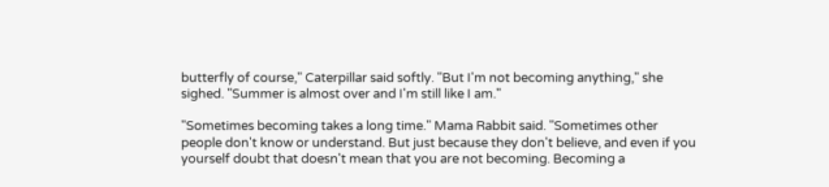butterfly of course," Caterpillar said softly. "But I'm not becoming anything," she sighed. "Summer is almost over and I'm still like I am."

"Sometimes becoming takes a long time." Mama Rabbit said. "Sometimes other people don't know or understand. But just because they don't believe, and even if you yourself doubt that doesn't mean that you are not becoming. Becoming a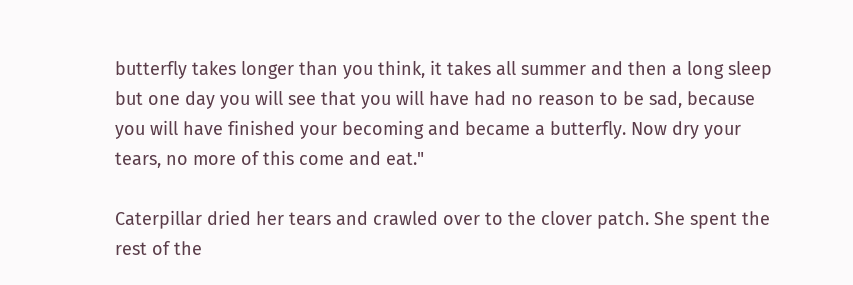butterfly takes longer than you think, it takes all summer and then a long sleep but one day you will see that you will have had no reason to be sad, because you will have finished your becoming and became a butterfly. Now dry your tears, no more of this come and eat."

Caterpillar dried her tears and crawled over to the clover patch. She spent the rest of the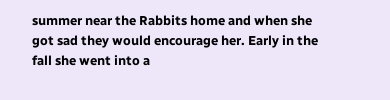summer near the Rabbits home and when she got sad they would encourage her. Early in the fall she went into a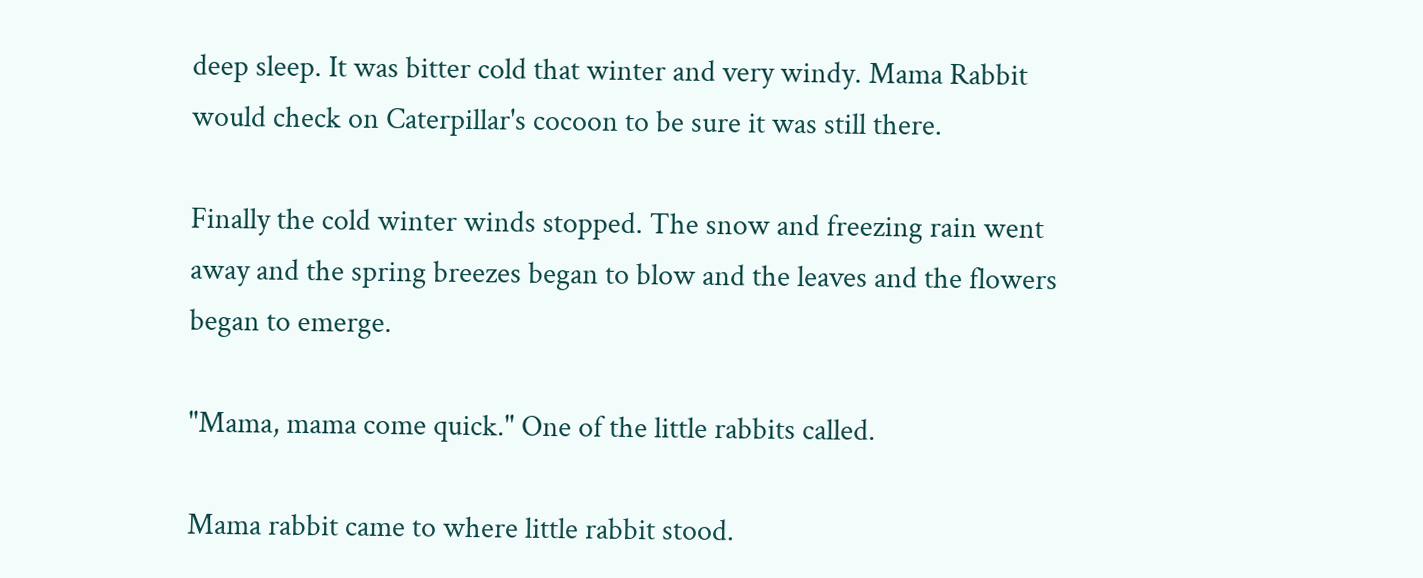deep sleep. It was bitter cold that winter and very windy. Mama Rabbit would check on Caterpillar's cocoon to be sure it was still there.

Finally the cold winter winds stopped. The snow and freezing rain went away and the spring breezes began to blow and the leaves and the flowers began to emerge.

"Mama, mama come quick." One of the little rabbits called.

Mama rabbit came to where little rabbit stood.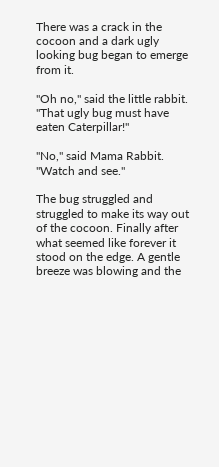There was a crack in the cocoon and a dark ugly looking bug began to emerge from it.

"Oh no," said the little rabbit. "That ugly bug must have eaten Caterpillar!"

"No," said Mama Rabbit. "Watch and see."

The bug struggled and struggled to make its way out of the cocoon. Finally after what seemed like forever it stood on the edge. A gentle breeze was blowing and the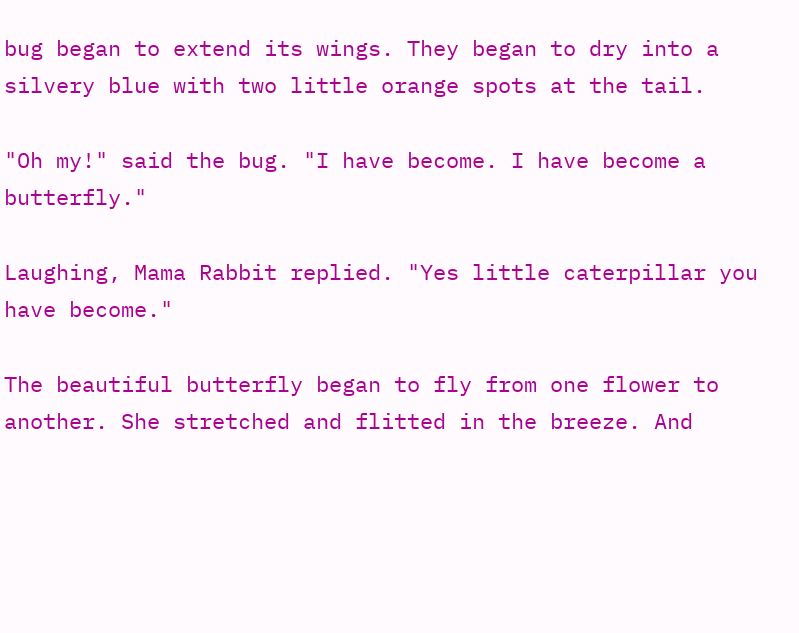bug began to extend its wings. They began to dry into a silvery blue with two little orange spots at the tail.

"Oh my!" said the bug. "I have become. I have become a butterfly."

Laughing, Mama Rabbit replied. "Yes little caterpillar you have become."

The beautiful butterfly began to fly from one flower to another. She stretched and flitted in the breeze. And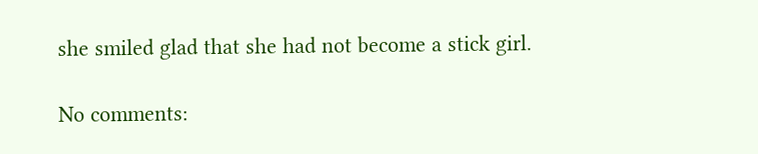she smiled glad that she had not become a stick girl.

No comments: